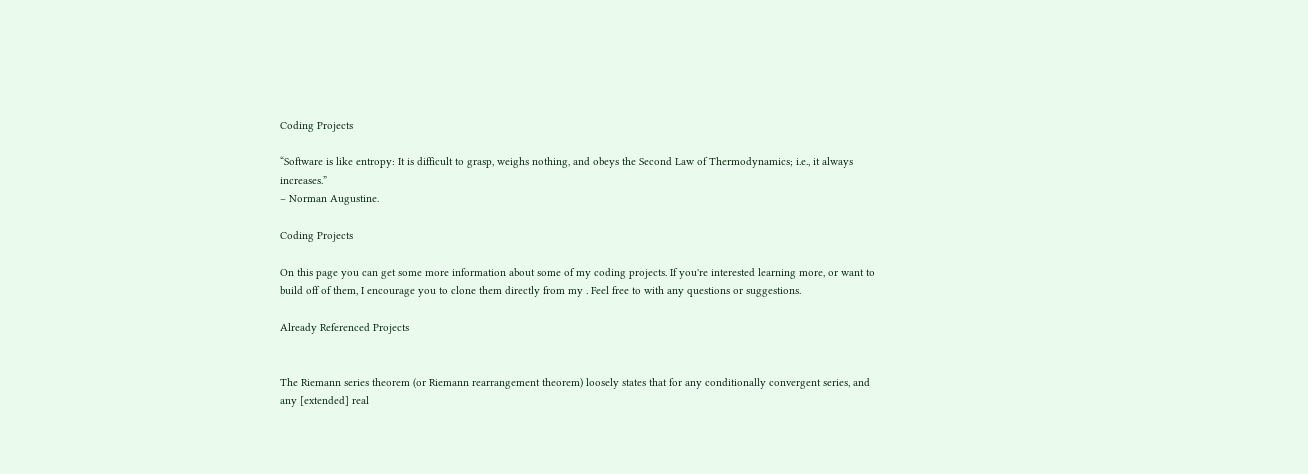Coding Projects

“Software is like entropy: It is difficult to grasp, weighs nothing, and obeys the Second Law of Thermodynamics; i.e., it always increases.”
– Norman Augustine.

Coding Projects

On this page you can get some more information about some of my coding projects. If you're interested learning more, or want to build off of them, I encourage you to clone them directly from my . Feel free to with any questions or suggestions.

Already Referenced Projects


The Riemann series theorem (or Riemann rearrangement theorem) loosely states that for any conditionally convergent series, and any [extended] real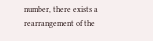number, there exists a rearrangement of the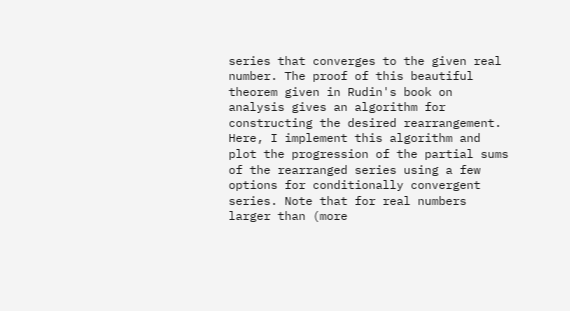series that converges to the given real number. The proof of this beautiful theorem given in Rudin's book on analysis gives an algorithm for constructing the desired rearrangement. Here, I implement this algorithm and plot the progression of the partial sums of the rearranged series using a few options for conditionally convergent series. Note that for real numbers larger than (more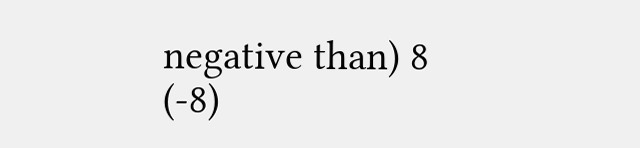negative than) 8 (-8)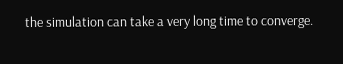the simulation can take a very long time to converge.